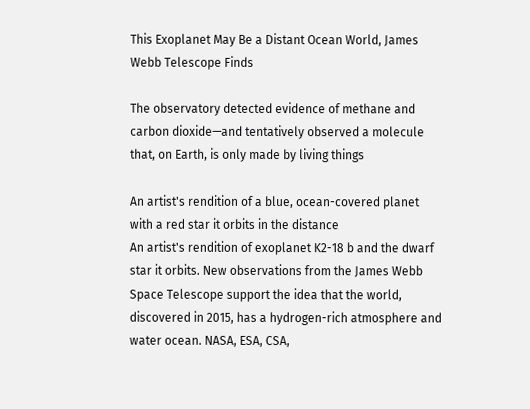This Exoplanet May Be a Distant Ocean World, James Webb Telescope Finds

The observatory detected evidence of methane and carbon dioxide—and tentatively observed a molecule that, on Earth, is only made by living things

An artist's rendition of a blue, ocean-covered planet with a red star it orbits in the distance
An artist's rendition of exoplanet K2-18 b and the dwarf star it orbits. New observations from the James Webb Space Telescope support the idea that the world, discovered in 2015, has a hydrogen-rich atmosphere and water ocean. NASA, ESA, CSA,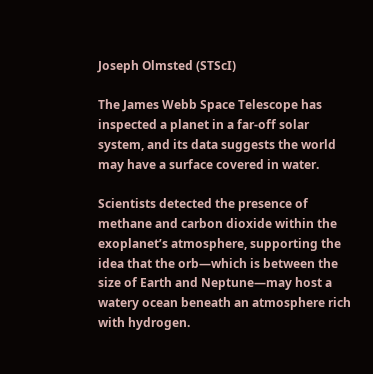Joseph Olmsted (STScI)

The James Webb Space Telescope has inspected a planet in a far-off solar system, and its data suggests the world may have a surface covered in water.

Scientists detected the presence of methane and carbon dioxide within the exoplanet’s atmosphere, supporting the idea that the orb—which is between the size of Earth and Neptune—may host a watery ocean beneath an atmosphere rich with hydrogen.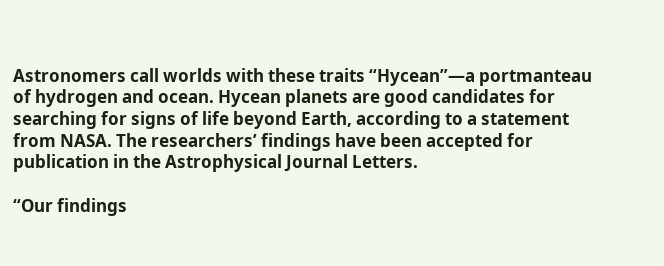Astronomers call worlds with these traits “Hycean”—a portmanteau of hydrogen and ocean. Hycean planets are good candidates for searching for signs of life beyond Earth, according to a statement from NASA. The researchers’ findings have been accepted for publication in the Astrophysical Journal Letters.

“Our findings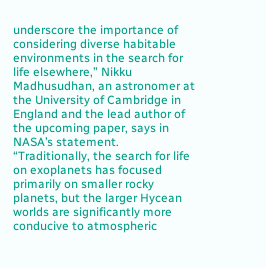underscore the importance of considering diverse habitable environments in the search for life elsewhere,” Nikku Madhusudhan, an astronomer at the University of Cambridge in England and the lead author of the upcoming paper, says in NASA’s statement. “Traditionally, the search for life on exoplanets has focused primarily on smaller rocky planets, but the larger Hycean worlds are significantly more conducive to atmospheric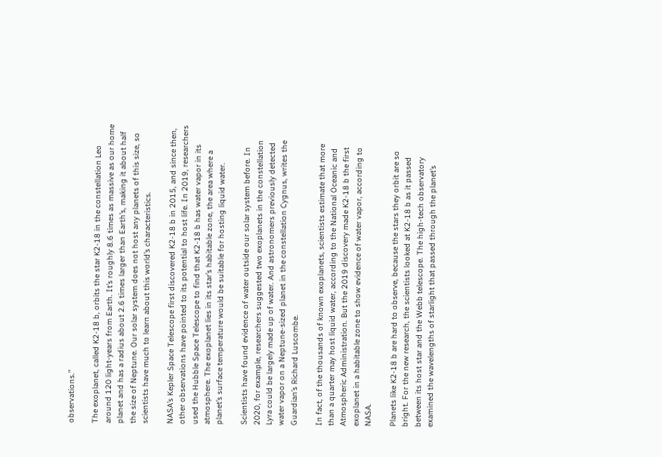observations.”

The exoplanet, called K2-18 b, orbits the star K2-18 in the constellation Leo around 120 light-years from Earth. It’s roughly 8.6 times as massive as our home planet and has a radius about 2.6 times larger than Earth’s, making it about half the size of Neptune. Our solar system does not host any planets of this size, so scientists have much to learn about this world’s characteristics.

NASA’s Kepler Space Telescope first discovered K2-18 b in 2015, and since then, other observations have pointed to its potential to host life. In 2019, researchers used the Hubble Space Telescope to find that K2-18 b has water vapor in its atmosphere. The exoplanet lies in its star’s habitable zone, the area where a planet’s surface temperature would be suitable for hosting liquid water.

Scientists have found evidence of water outside our solar system before. In 2020, for example, researchers suggested two exoplanets in the constellation Lyra could be largely made up of water. And astronomers previously detected water vapor on a Neptune-sized planet in the constellation Cygnus, writes the Guardian’s Richard Luscombe.

In fact, of the thousands of known exoplanets, scientists estimate that more than a quarter may host liquid water, according to the National Oceanic and Atmospheric Administration. But the 2019 discovery made K2-18 b the first exoplanet in a habitable zone to show evidence of water vapor, according to NASA.

Planets like K2-18 b are hard to observe, because the stars they orbit are so bright. For the new research, the scientists looked at K2-18 b as it passed between its host star and the Webb telescope. The high-tech observatory examined the wavelengths of starlight that passed through the planet’s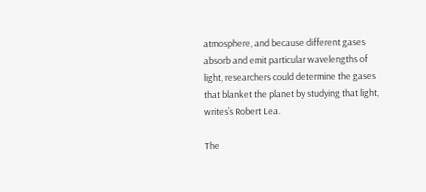atmosphere, and because different gases absorb and emit particular wavelengths of light, researchers could determine the gases that blanket the planet by studying that light, writes’s Robert Lea.

The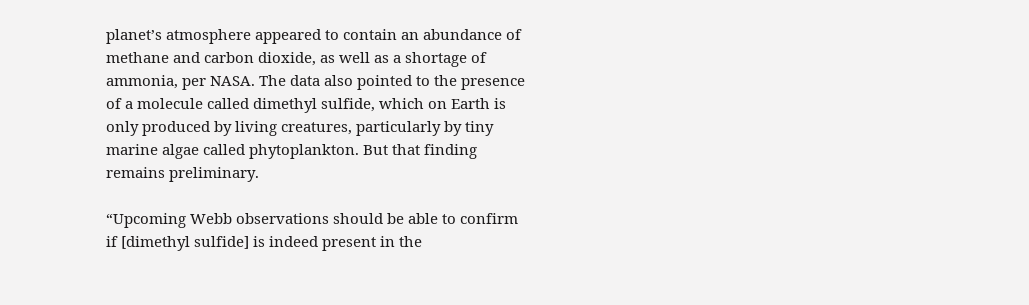planet’s atmosphere appeared to contain an abundance of methane and carbon dioxide, as well as a shortage of ammonia, per NASA. The data also pointed to the presence of a molecule called dimethyl sulfide, which on Earth is only produced by living creatures, particularly by tiny marine algae called phytoplankton. But that finding remains preliminary.

“Upcoming Webb observations should be able to confirm if [dimethyl sulfide] is indeed present in the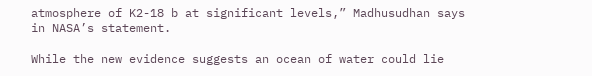atmosphere of K2-18 b at significant levels,” Madhusudhan says in NASA’s statement.

While the new evidence suggests an ocean of water could lie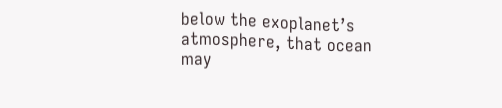below the exoplanet’s atmosphere, that ocean may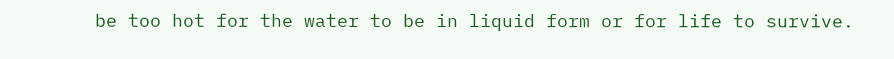be too hot for the water to be in liquid form or for life to survive.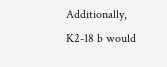Additionally, K2-18 b would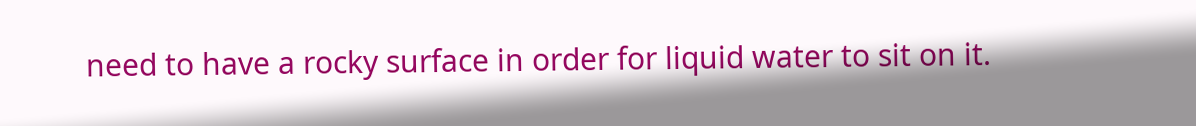need to have a rocky surface in order for liquid water to sit on it.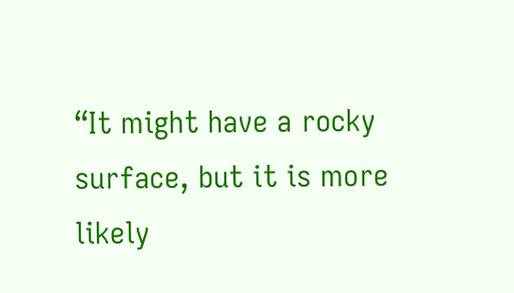“It might have a rocky surface, but it is more likely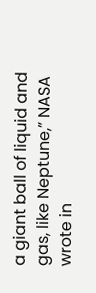a giant ball of liquid and gas, like Neptune,” NASA wrote in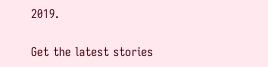2019.

Get the latest stories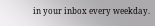in your inbox every weekday.